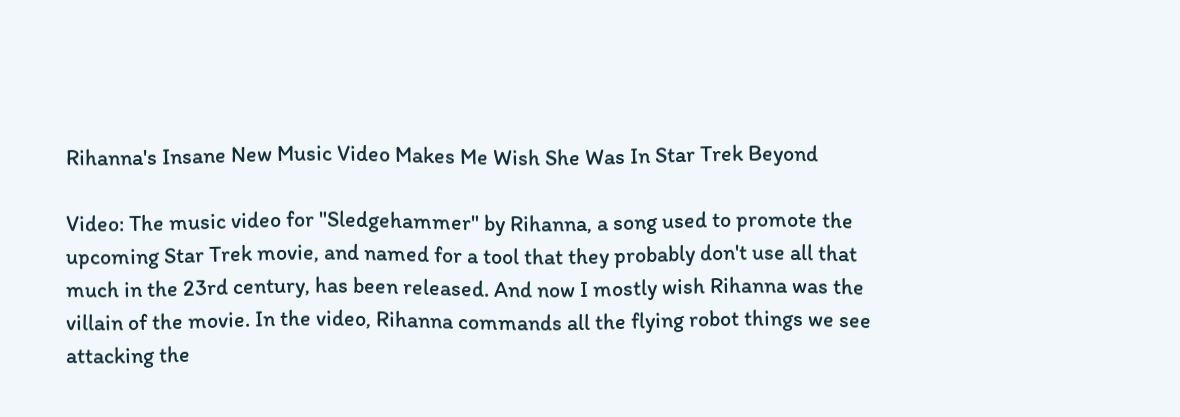Rihanna's Insane New Music Video Makes Me Wish She Was In Star Trek Beyond

Video: The music video for "Sledgehammer" by Rihanna, a song used to promote the upcoming Star Trek movie, and named for a tool that they probably don't use all that much in the 23rd century, has been released. And now I mostly wish Rihanna was the villain of the movie. In the video, Rihanna commands all the flying robot things we see attacking the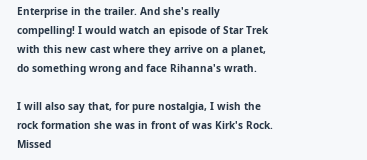Enterprise in the trailer. And she's really compelling! I would watch an episode of Star Trek with this new cast where they arrive on a planet, do something wrong and face Rihanna's wrath.

I will also say that, for pure nostalgia, I wish the rock formation she was in front of was Kirk's Rock. Missed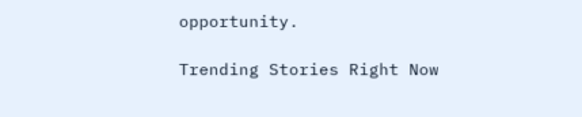opportunity.

Trending Stories Right Now